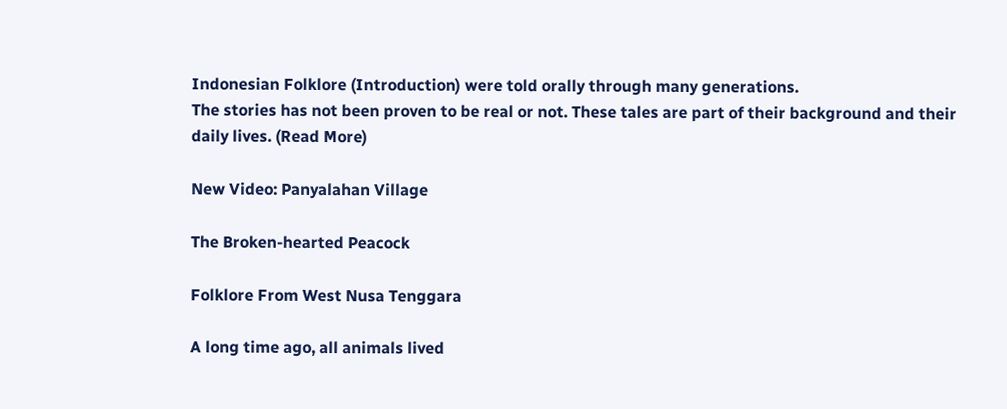Indonesian Folklore (Introduction) were told orally through many generations.
The stories has not been proven to be real or not. These tales are part of their background and their daily lives. (Read More)

New Video: Panyalahan Village

The Broken-hearted Peacock

Folklore From West Nusa Tenggara

A long time ago, all animals lived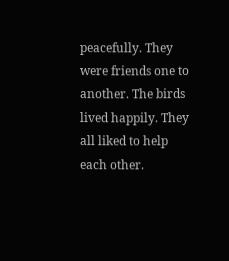peacefully. They were friends one to another. The birds lived happily. They all liked to help each other.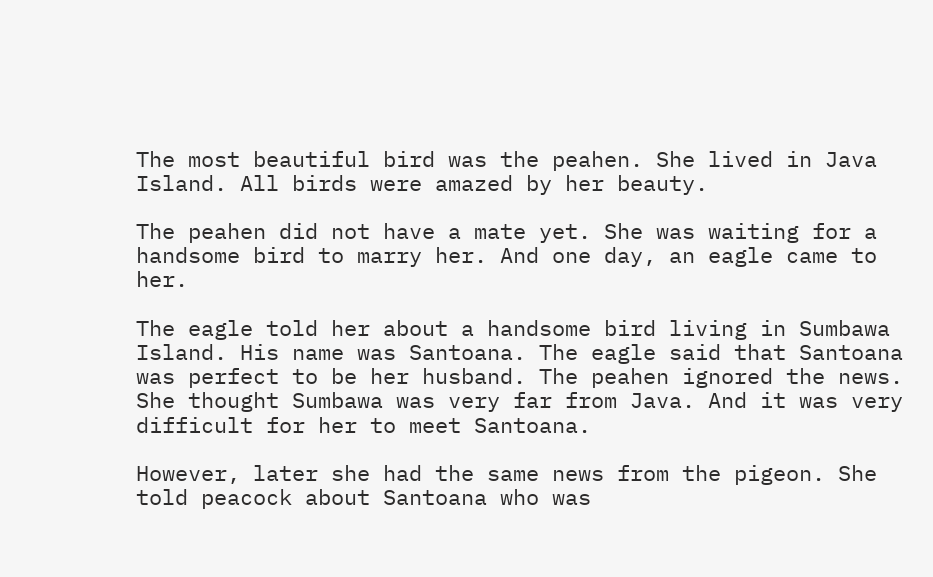The most beautiful bird was the peahen. She lived in Java Island. All birds were amazed by her beauty.

The peahen did not have a mate yet. She was waiting for a handsome bird to marry her. And one day, an eagle came to her.

The eagle told her about a handsome bird living in Sumbawa Island. His name was Santoana. The eagle said that Santoana was perfect to be her husband. The peahen ignored the news. She thought Sumbawa was very far from Java. And it was very difficult for her to meet Santoana.

However, later she had the same news from the pigeon. She told peacock about Santoana who was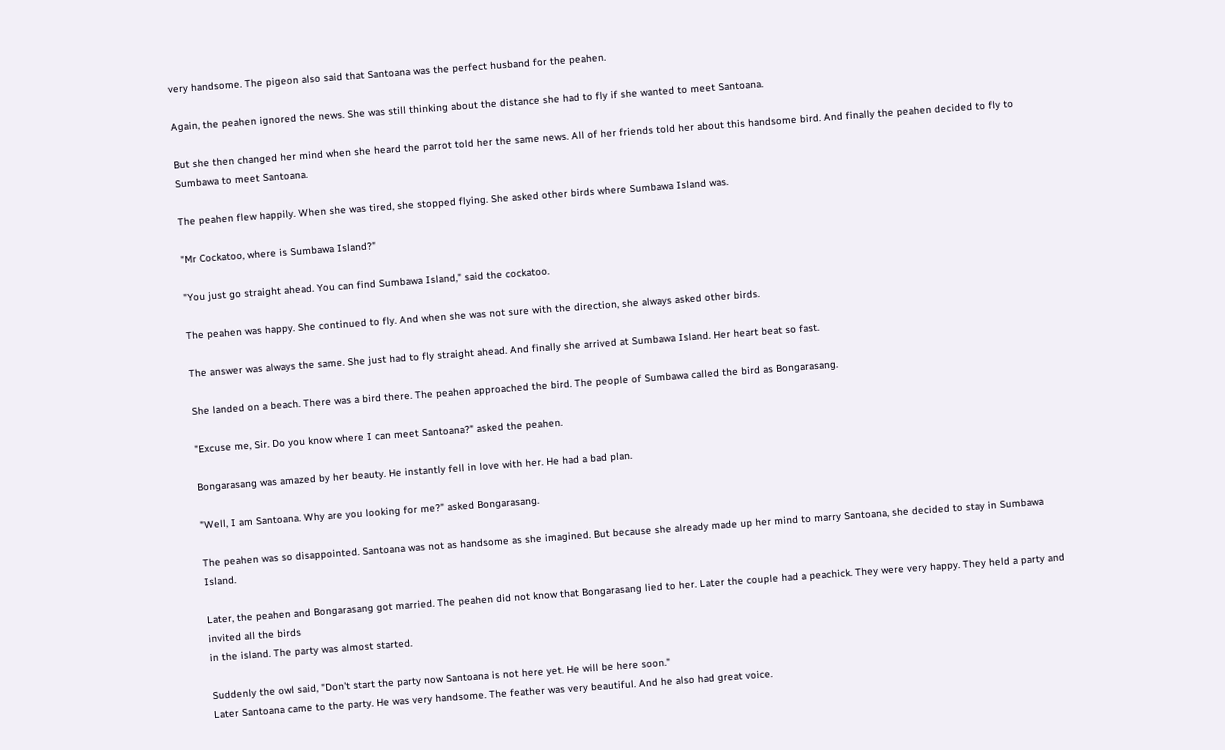very handsome. The pigeon also said that Santoana was the perfect husband for the peahen.

Again, the peahen ignored the news. She was still thinking about the distance she had to fly if she wanted to meet Santoana.

But she then changed her mind when she heard the parrot told her the same news. All of her friends told her about this handsome bird. And finally the peahen decided to fly to Sumbawa to meet Santoana.

The peahen flew happily. When she was tired, she stopped flying. She asked other birds where Sumbawa Island was.

"Mr Cockatoo, where is Sumbawa Island?"

"You just go straight ahead. You can find Sumbawa Island," said the cockatoo.

The peahen was happy. She continued to fly. And when she was not sure with the direction, she always asked other birds.

The answer was always the same. She just had to fly straight ahead. And finally she arrived at Sumbawa Island. Her heart beat so fast.

She landed on a beach. There was a bird there. The peahen approached the bird. The people of Sumbawa called the bird as Bongarasang.

"Excuse me, Sir. Do you know where I can meet Santoana?" asked the peahen.

Bongarasang was amazed by her beauty. He instantly fell in love with her. He had a bad plan.

"Well, I am Santoana. Why are you looking for me?" asked Bongarasang.

The peahen was so disappointed. Santoana was not as handsome as she imagined. But because she already made up her mind to marry Santoana, she decided to stay in Sumbawa Island.

Later, the peahen and Bongarasang got married. The peahen did not know that Bongarasang lied to her. Later the couple had a peachick. They were very happy. They held a party and invited all the birds
in the island. The party was almost started.

Suddenly the owl said, "Don't start the party now Santoana is not here yet. He will be here soon."
Later Santoana came to the party. He was very handsome. The feather was very beautiful. And he also had great voice.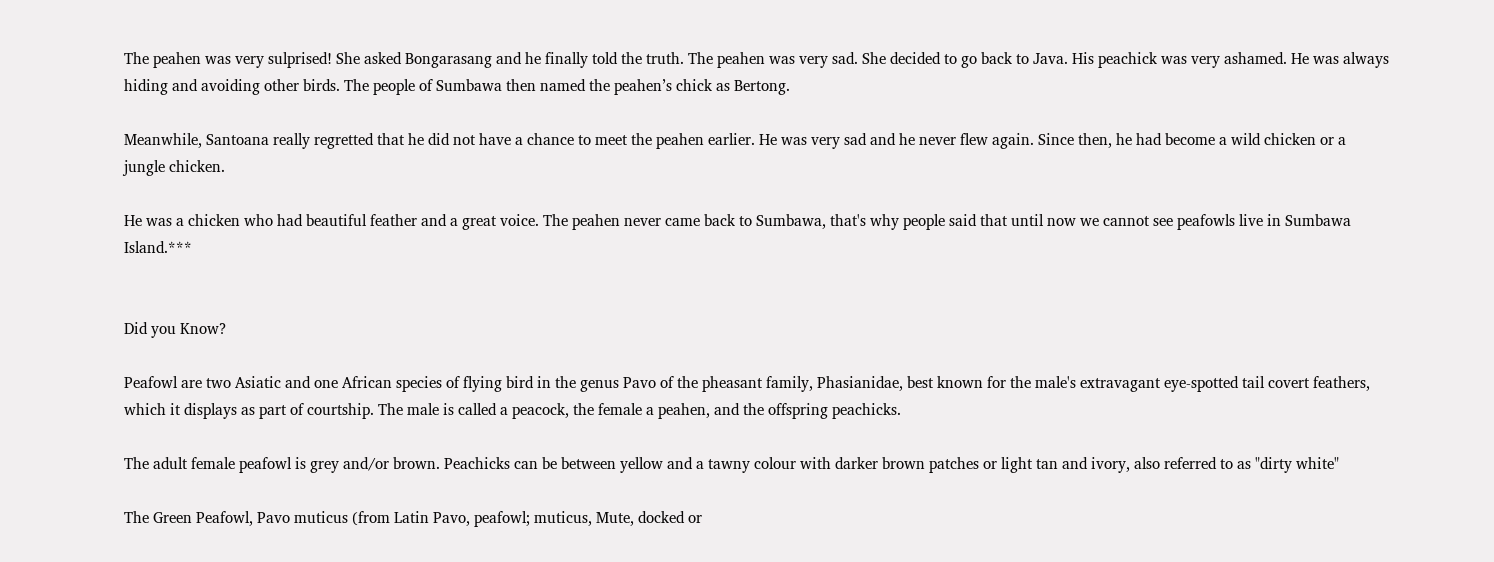The peahen was very sulprised! She asked Bongarasang and he finally told the truth. The peahen was very sad. She decided to go back to Java. His peachick was very ashamed. He was always hiding and avoiding other birds. The people of Sumbawa then named the peahen’s chick as Bertong.

Meanwhile, Santoana really regretted that he did not have a chance to meet the peahen earlier. He was very sad and he never flew again. Since then, he had become a wild chicken or a jungle chicken.

He was a chicken who had beautiful feather and a great voice. The peahen never came back to Sumbawa, that's why people said that until now we cannot see peafowls live in Sumbawa Island.***


Did you Know?

Peafowl are two Asiatic and one African species of flying bird in the genus Pavo of the pheasant family, Phasianidae, best known for the male's extravagant eye-spotted tail covert feathers, which it displays as part of courtship. The male is called a peacock, the female a peahen, and the offspring peachicks.

The adult female peafowl is grey and/or brown. Peachicks can be between yellow and a tawny colour with darker brown patches or light tan and ivory, also referred to as "dirty white"

The Green Peafowl, Pavo muticus (from Latin Pavo, peafowl; muticus, Mute, docked or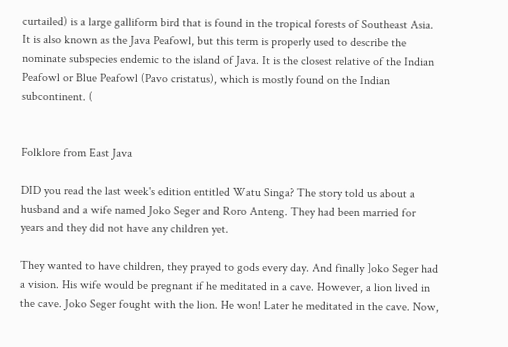curtailed) is a large galliform bird that is found in the tropical forests of Southeast Asia. It is also known as the Java Peafowl, but this term is properly used to describe the nominate subspecies endemic to the island of Java. It is the closest relative of the Indian Peafowl or Blue Peafowl (Pavo cristatus), which is mostly found on the Indian subcontinent. (


Folklore from East Java

DID you read the last week's edition entitled Watu Singa? The story told us about a husband and a wife named Joko Seger and Roro Anteng. They had been married for years and they did not have any children yet.

They wanted to have children, they prayed to gods every day. And finally ]oko Seger had a vision. His wife would be pregnant if he meditated in a cave. However, a lion lived in the cave. Joko Seger fought with the lion. He won! Later he meditated in the cave. Now,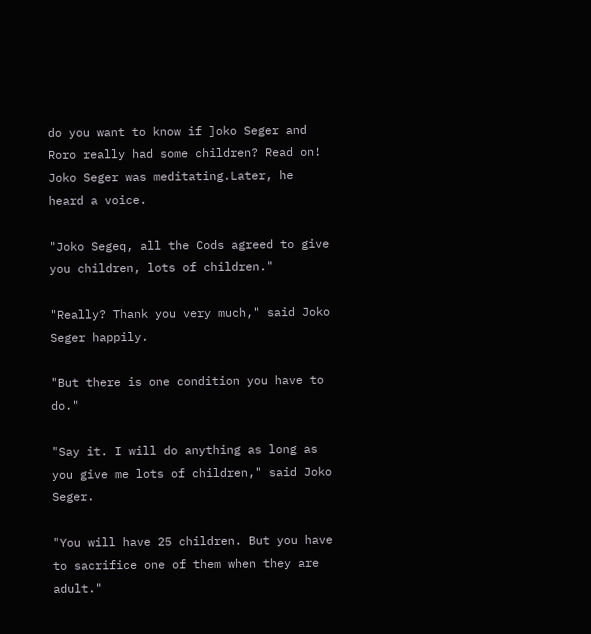do you want to know if ]oko Seger and Roro really had some children? Read on! Joko Seger was meditating.Later, he heard a voice.

"Joko Segeq, all the Cods agreed to give you children, lots of children."

"Really? Thank you very much," said Joko Seger happily.

"But there is one condition you have to do."

"Say it. I will do anything as long as you give me lots of children," said Joko Seger.

"You will have 25 children. But you have to sacrifice one of them when they are adult."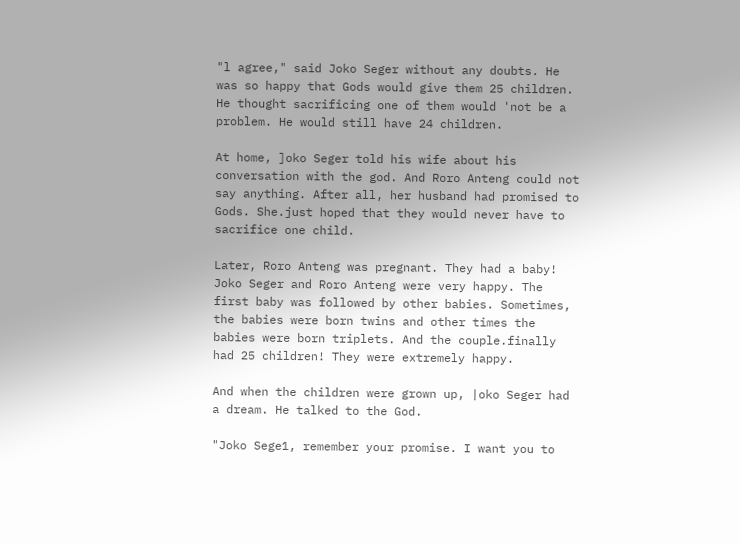"l agree," said Joko Seger without any doubts. He was so happy that Gods would give them 25 children. He thought sacrificing one of them would 'not be a problem. He would still have 24 children.

At home, ]oko Seger told his wife about his conversation with the god. And Roro Anteng could not say anything. After all, her husband had promised to Gods. She.just hoped that they would never have to sacrifice one child.

Later, Roro Anteng was pregnant. They had a baby! Joko Seger and Roro Anteng were very happy. The first baby was followed by other babies. Sometimes, the babies were born twins and other times the babies were born triplets. And the couple.finally had 25 children! They were extremely happy.

And when the children were grown up, |oko Seger had a dream. He talked to the God.

"Joko Sege1, remember your promise. I want you to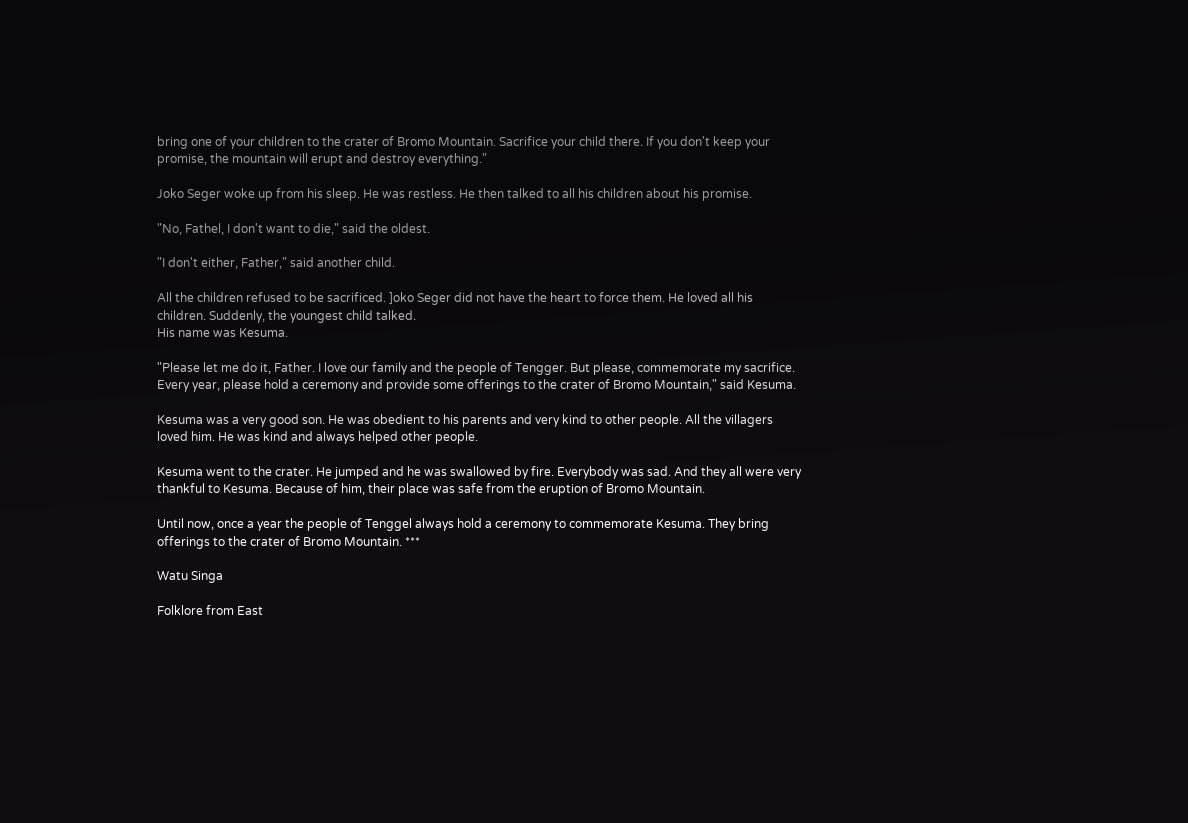bring one of your children to the crater of Bromo Mountain. Sacrifice your child there. If you don't keep your promise, the mountain will erupt and destroy everything."

Joko Seger woke up from his sleep. He was restless. He then talked to all his children about his promise.

"No, Fathel, I don't want to die," said the oldest.

"I don't either, Father," said another child.

All the children refused to be sacrificed. ]oko Seger did not have the heart to force them. He loved all his children. Suddenly, the youngest child talked.
His name was Kesuma.

"Please let me do it, Father. I love our family and the people of Tengger. But please, commemorate my sacrifice. Every year, please hold a ceremony and provide some offerings to the crater of Bromo Mountain," said Kesuma.

Kesuma was a very good son. He was obedient to his parents and very kind to other people. All the villagers loved him. He was kind and always helped other people.

Kesuma went to the crater. He jumped and he was swallowed by fire. Everybody was sad. And they all were very thankful to Kesuma. Because of him, their place was safe from the eruption of Bromo Mountain.

Until now, once a year the people of Tenggel always hold a ceremony to commemorate Kesuma. They bring offerings to the crater of Bromo Mountain. ***

Watu Singa

Folklore from East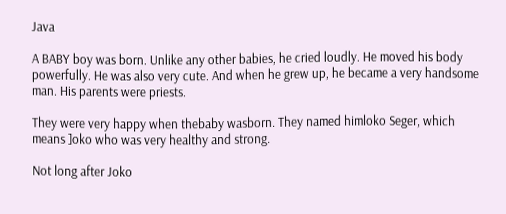Java

A BABY boy was born. Unlike any other babies, he cried loudly. He moved his body powerfully. He was also very cute. And when he grew up, he became a very handsome man. His parents were priests.

They were very happy when thebaby wasborn. They named himloko Seger, which means ]oko who was very healthy and strong.

Not long after Joko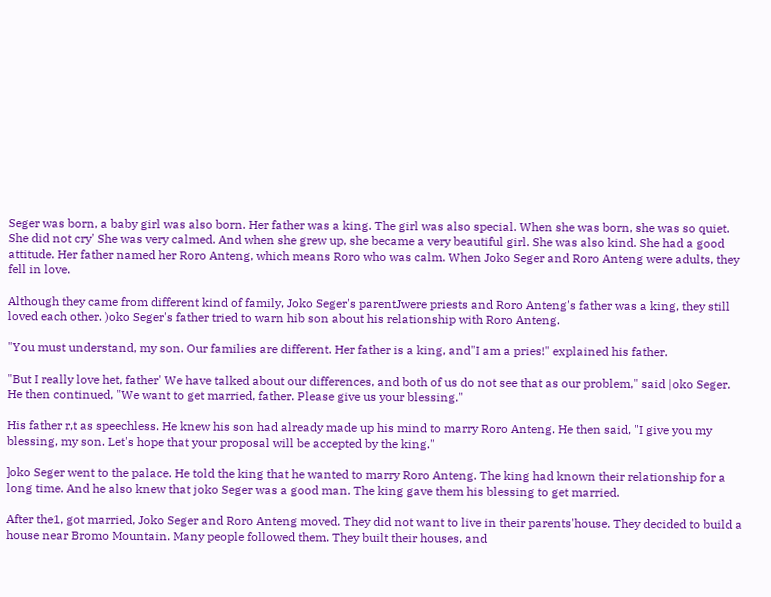Seger was born, a baby girl was also born. Her father was a king. The girl was also special. When she was born, she was so quiet. She did not cry' She was very calmed. And when she grew up, she became a very beautiful girl. She was also kind. She had a good attitude. Her father named her Roro Anteng, which means Roro who was calm. When Joko Seger and Roro Anteng were adults, they fell in love.

Although they came from different kind of family, Joko Seger's parentJwere priests and Roro Anteng's father was a king, they still loved each other. )oko Seger's father tried to warn hib son about his relationship with Roro Anteng.

"You must understand, my son. Our families are different. Her father is a king, and"I am a pries!" explained his father.

"But I really love het, father' We have talked about our differences, and both of us do not see that as our problem," said |oko Seger. He then continued, "We want to get married, father. Please give us your blessing."

His father r,t as speechless. He knew his son had already made up his mind to marry Roro Anteng. He then said, "I give you my blessing, my son. Let's hope that your proposal will be accepted by the king."

]oko Seger went to the palace. He told the king that he wanted to marry Roro Anteng. The king had known their relationship for a long time. And he also knew that joko Seger was a good man. The king gave them his blessing to get married.

After the1, got married, Joko Seger and Roro Anteng moved. They did not want to live in their parents'house. They decided to build a house near Bromo Mountain. Many people followed them. They built their houses, and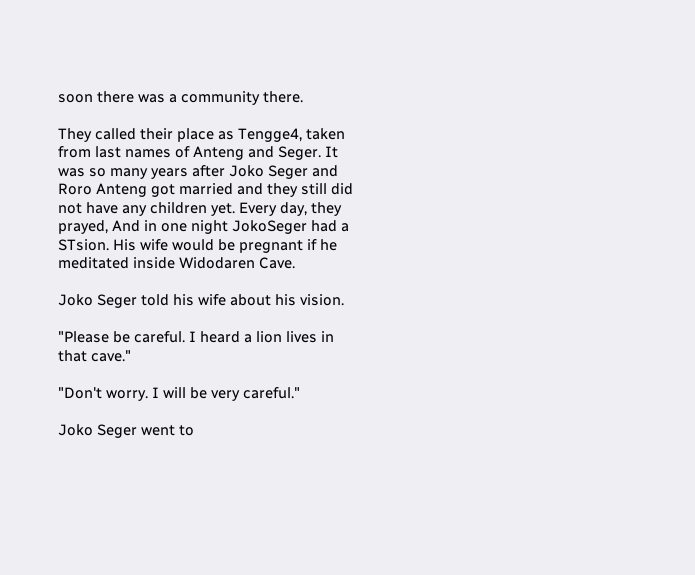soon there was a community there.

They called their place as Tengge4, taken from last names of Anteng and Seger. It was so many years after Joko Seger and Roro Anteng got married and they still did not have any children yet. Every day, they prayed, And in one night JokoSeger had a STsion. His wife would be pregnant if he meditated inside Widodaren Cave.

Joko Seger told his wife about his vision.

"Please be careful. I heard a lion lives in that cave."

"Don't worry. I will be very careful."

Joko Seger went to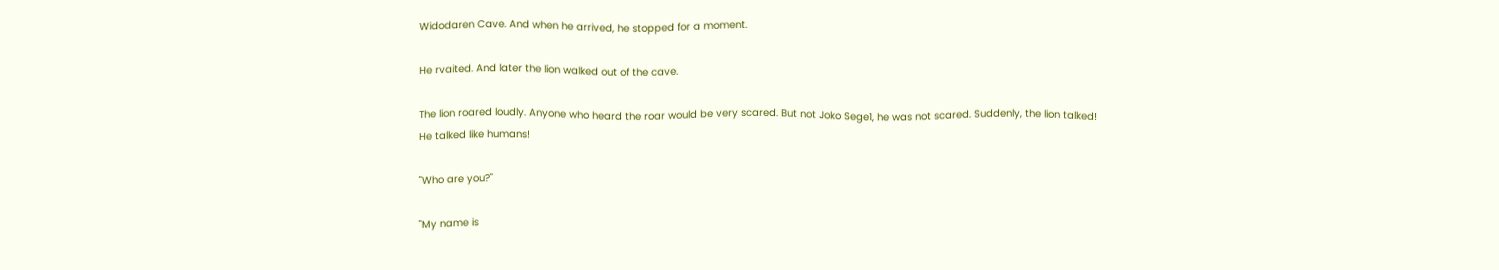Widodaren Cave. And when he arrived, he stopped for a moment.

He rvaited. And later the lion walked out of the cave.

The lion roared loudly. Anyone who heard the roar would be very scared. But not Joko Sege1, he was not scared. Suddenly, the lion talked! He talked like humans!

"Who are you?"

"My name is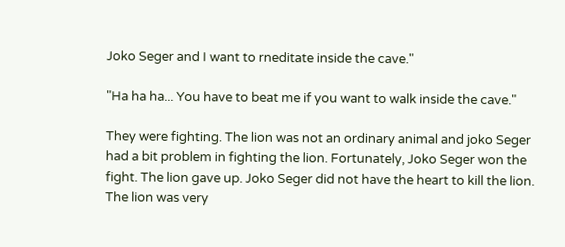Joko Seger and I want to rneditate inside the cave."

"Ha ha ha... You have to beat me if you want to walk inside the cave."

They were fighting. The lion was not an ordinary animal and joko Seger had a bit problem in fighting the lion. Fortunately, Joko Seger won the fight. The lion gave up. Joko Seger did not have the heart to kill the lion. The lion was very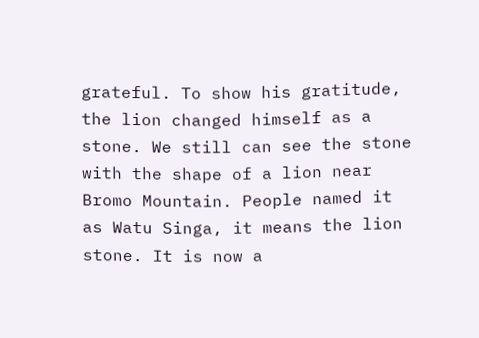grateful. To show his gratitude, the lion changed himself as a stone. We still can see the stone with the shape of a lion near Bromo Mountain. People named it as Watu Singa, it means the lion stone. It is now a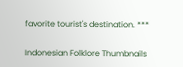favorite tourist's destination. ***

Indonesian Folklore Thumbnails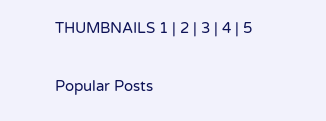THUMBNAILS 1 | 2 | 3 | 4 | 5

Popular Posts